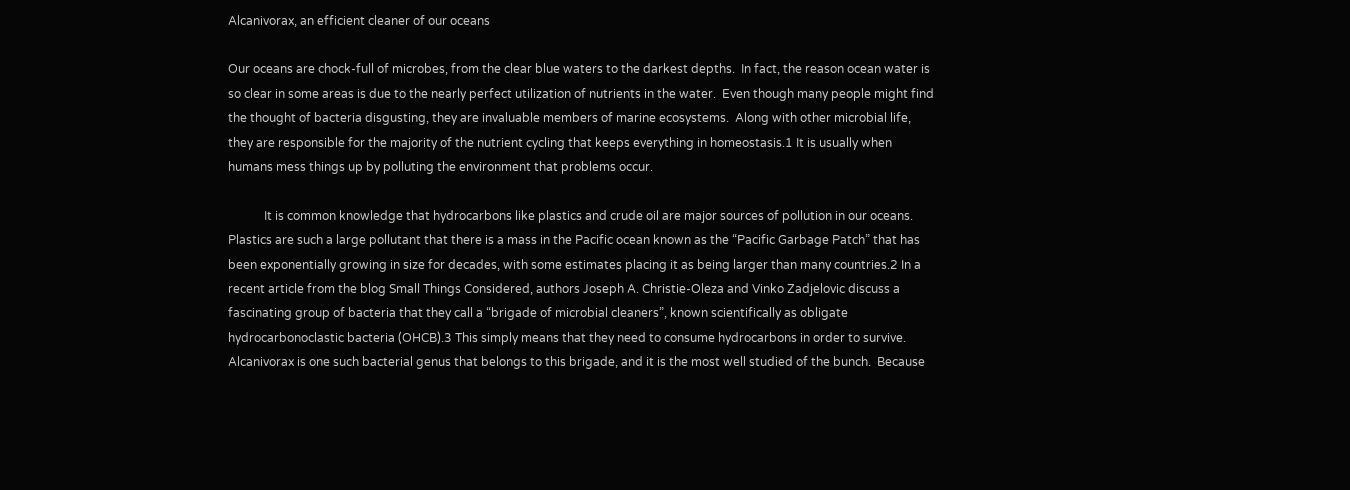Alcanivorax, an efficient cleaner of our oceans

Our oceans are chock-full of microbes, from the clear blue waters to the darkest depths.  In fact, the reason ocean water is so clear in some areas is due to the nearly perfect utilization of nutrients in the water.  Even though many people might find the thought of bacteria disgusting, they are invaluable members of marine ecosystems.  Along with other microbial life, they are responsible for the majority of the nutrient cycling that keeps everything in homeostasis.1 It is usually when humans mess things up by polluting the environment that problems occur.

            It is common knowledge that hydrocarbons like plastics and crude oil are major sources of pollution in our oceans.  Plastics are such a large pollutant that there is a mass in the Pacific ocean known as the “Pacific Garbage Patch” that has been exponentially growing in size for decades, with some estimates placing it as being larger than many countries.2 In a recent article from the blog Small Things Considered, authors Joseph A. Christie-Oleza and Vinko Zadjelovic discuss a fascinating group of bacteria that they call a “brigade of microbial cleaners”, known scientifically as obligate hydrocarbonoclastic bacteria (OHCB).3 This simply means that they need to consume hydrocarbons in order to survive.   Alcanivorax is one such bacterial genus that belongs to this brigade, and it is the most well studied of the bunch.  Because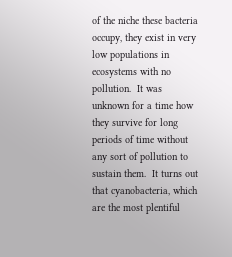of the niche these bacteria occupy, they exist in very low populations in ecosystems with no pollution.  It was unknown for a time how they survive for long periods of time without any sort of pollution to sustain them.  It turns out that cyanobacteria, which are the most plentiful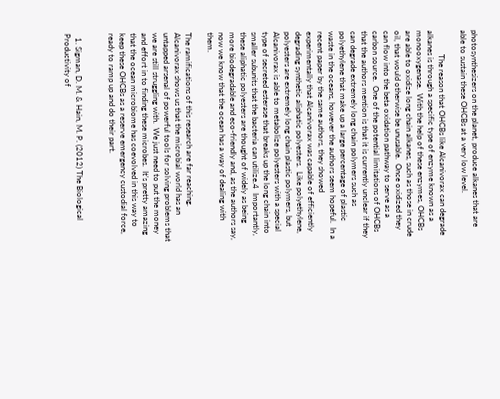photosynthesizers on the planet, produce alkanes that are able to sustain these OHCBs at a very low level.

            The reason that OHCBs like Alcanivorax can degrade alkanes is through a specific type of enzyme known as a monooxygenase.  With the help of these enzymes, OHCBs are able to oxidize long chain alkanes, such as those in crude oil, that would otherwise be unusable.  Once oxidized they can flow into the beta oxidation pathway to serve as a carbon source.  One of the potential limitations of OHCBs that the authors mention is that it is currently unclear if they can degrade extremely long chain polymers such as polyethylene that make up a large percentage of plastic waste in the oceans, however the authors seem hopeful.  In a recent paper by the same authors, they showed experimentally that Alcanivorax was capable of efficiently degrading synthetic aliphatic polyesters.  Like polyethylene, polyesters are extremely long chain plastic polymers, but Alcanivorax is able to metabolize polyesters with a special type of secreted esterase that breaks up the long chain into smaller subunits that the bacteria can utilize.4  Importantly, these aliphatic polyesters are thought of widely as being more biodegradable and eco-friendly and, as the authors say, now we know that the ocean has a way of dealing with them.

The ramifications of this research are far reaching.  Alcanivorax shows us that the microbial world has an untapped arsenal of powerful tools for solving problems that we are still struggling with.  We just need to put the money and effort in to finding these microbes.  It’s pretty amazing that the ocean microbiome has coevolved in this way to keep these OHCBs as a reserve emergency custodial force, ready to ramp up and do their part.


  1. Sigman, D. M. & Hain, M. P. (2012) The Biological Productivity of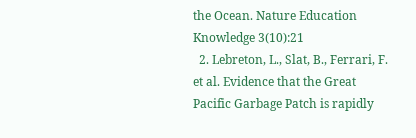the Ocean. Nature Education Knowledge 3(10):21
  2. Lebreton, L., Slat, B., Ferrari, F. et al. Evidence that the Great Pacific Garbage Patch is rapidly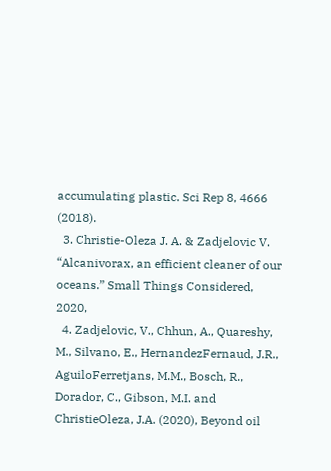accumulating plastic. Sci Rep 8, 4666 (2018).
  3. Christie-Oleza J. A. & Zadjelovic V. “Alcanivorax, an efficient cleaner of our oceans.” Small Things Considered, 2020,
  4. Zadjelovic, V., Chhun, A., Quareshy, M., Silvano, E., HernandezFernaud, J.R., AguiloFerretjans, M.M., Bosch, R., Dorador, C., Gibson, M.I. and ChristieOleza, J.A. (2020), Beyond oil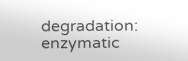degradation: enzymatic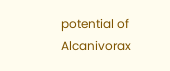potential of Alcanivorax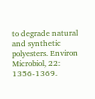to degrade natural and synthetic polyesters. Environ Microbiol, 22: 1356-1369.